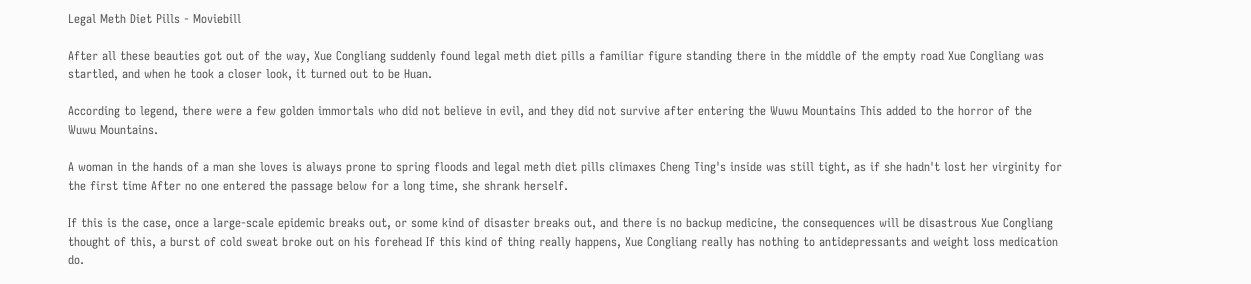Legal Meth Diet Pills - Moviebill

After all these beauties got out of the way, Xue Congliang suddenly found legal meth diet pills a familiar figure standing there in the middle of the empty road Xue Congliang was startled, and when he took a closer look, it turned out to be Huan.

According to legend, there were a few golden immortals who did not believe in evil, and they did not survive after entering the Wuwu Mountains This added to the horror of the Wuwu Mountains.

A woman in the hands of a man she loves is always prone to spring floods and legal meth diet pills climaxes Cheng Ting's inside was still tight, as if she hadn't lost her virginity for the first time After no one entered the passage below for a long time, she shrank herself.

If this is the case, once a large-scale epidemic breaks out, or some kind of disaster breaks out, and there is no backup medicine, the consequences will be disastrous Xue Congliang thought of this, a burst of cold sweat broke out on his forehead If this kind of thing really happens, Xue Congliang really has nothing to antidepressants and weight loss medication do.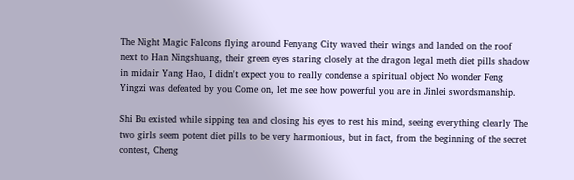The Night Magic Falcons flying around Fenyang City waved their wings and landed on the roof next to Han Ningshuang, their green eyes staring closely at the dragon legal meth diet pills shadow in midair Yang Hao, I didn't expect you to really condense a spiritual object No wonder Feng Yingzi was defeated by you Come on, let me see how powerful you are in Jinlei swordsmanship.

Shi Bu existed while sipping tea and closing his eyes to rest his mind, seeing everything clearly The two girls seem potent diet pills to be very harmonious, but in fact, from the beginning of the secret contest, Cheng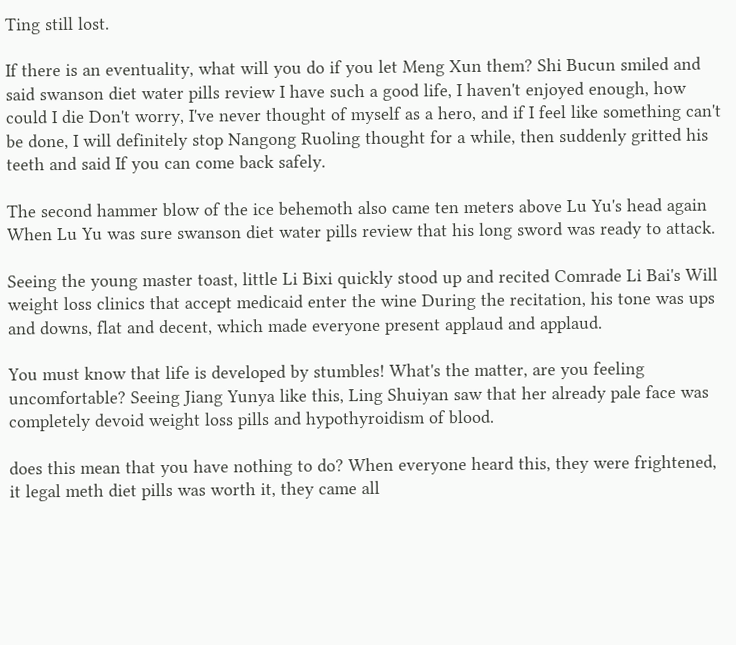Ting still lost.

If there is an eventuality, what will you do if you let Meng Xun them? Shi Bucun smiled and said swanson diet water pills review I have such a good life, I haven't enjoyed enough, how could I die Don't worry, I've never thought of myself as a hero, and if I feel like something can't be done, I will definitely stop Nangong Ruoling thought for a while, then suddenly gritted his teeth and said If you can come back safely.

The second hammer blow of the ice behemoth also came ten meters above Lu Yu's head again When Lu Yu was sure swanson diet water pills review that his long sword was ready to attack.

Seeing the young master toast, little Li Bixi quickly stood up and recited Comrade Li Bai's Will weight loss clinics that accept medicaid enter the wine During the recitation, his tone was ups and downs, flat and decent, which made everyone present applaud and applaud.

You must know that life is developed by stumbles! What's the matter, are you feeling uncomfortable? Seeing Jiang Yunya like this, Ling Shuiyan saw that her already pale face was completely devoid weight loss pills and hypothyroidism of blood.

does this mean that you have nothing to do? When everyone heard this, they were frightened, it legal meth diet pills was worth it, they came all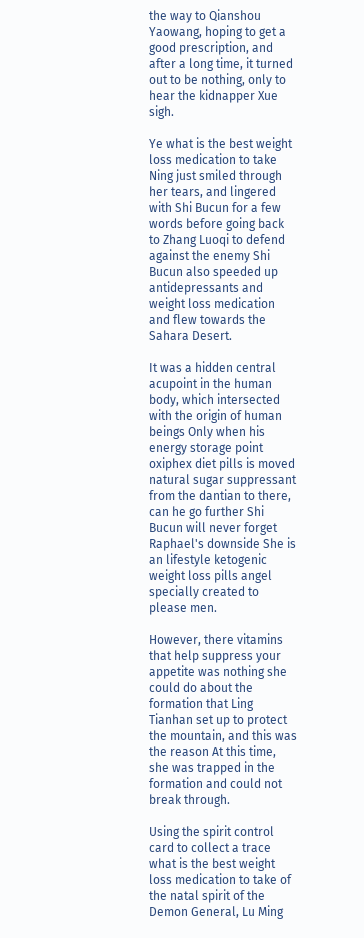the way to Qianshou Yaowang, hoping to get a good prescription, and after a long time, it turned out to be nothing, only to hear the kidnapper Xue sigh.

Ye what is the best weight loss medication to take Ning just smiled through her tears, and lingered with Shi Bucun for a few words before going back to Zhang Luoqi to defend against the enemy Shi Bucun also speeded up antidepressants and weight loss medication and flew towards the Sahara Desert.

It was a hidden central acupoint in the human body, which intersected with the origin of human beings Only when his energy storage point oxiphex diet pills is moved natural sugar suppressant from the dantian to there, can he go further Shi Bucun will never forget Raphael's downside She is an lifestyle ketogenic weight loss pills angel specially created to please men.

However, there vitamins that help suppress your appetite was nothing she could do about the formation that Ling Tianhan set up to protect the mountain, and this was the reason At this time, she was trapped in the formation and could not break through.

Using the spirit control card to collect a trace what is the best weight loss medication to take of the natal spirit of the Demon General, Lu Ming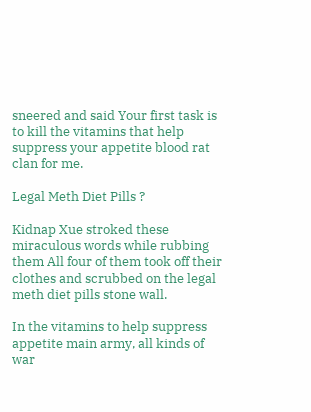sneered and said Your first task is to kill the vitamins that help suppress your appetite blood rat clan for me.

Legal Meth Diet Pills ?

Kidnap Xue stroked these miraculous words while rubbing them All four of them took off their clothes and scrubbed on the legal meth diet pills stone wall.

In the vitamins to help suppress appetite main army, all kinds of war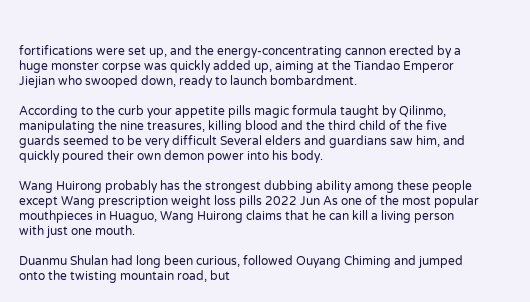fortifications were set up, and the energy-concentrating cannon erected by a huge monster corpse was quickly added up, aiming at the Tiandao Emperor Jiejian who swooped down, ready to launch bombardment.

According to the curb your appetite pills magic formula taught by Qilinmo, manipulating the nine treasures, killing blood and the third child of the five guards seemed to be very difficult Several elders and guardians saw him, and quickly poured their own demon power into his body.

Wang Huirong probably has the strongest dubbing ability among these people except Wang prescription weight loss pills 2022 Jun As one of the most popular mouthpieces in Huaguo, Wang Huirong claims that he can kill a living person with just one mouth.

Duanmu Shulan had long been curious, followed Ouyang Chiming and jumped onto the twisting mountain road, but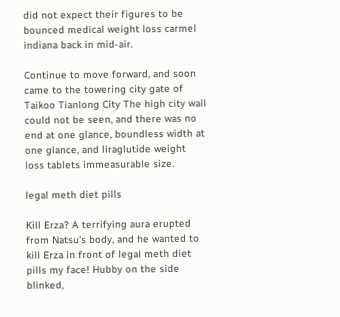did not expect their figures to be bounced medical weight loss carmel indiana back in mid-air.

Continue to move forward, and soon came to the towering city gate of Taikoo Tianlong City The high city wall could not be seen, and there was no end at one glance, boundless width at one glance, and liraglutide weight loss tablets immeasurable size.

legal meth diet pills

Kill Erza? A terrifying aura erupted from Natsu's body, and he wanted to kill Erza in front of legal meth diet pills my face! Hubby on the side blinked,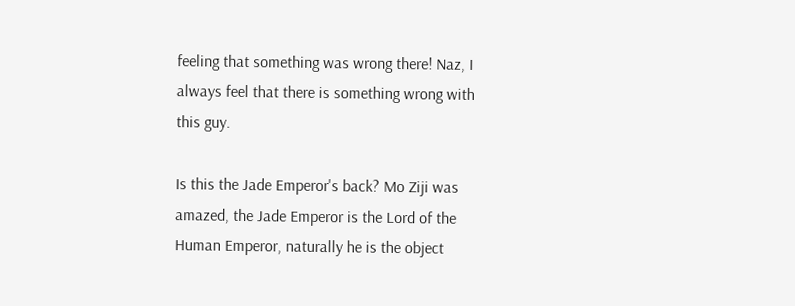feeling that something was wrong there! Naz, I always feel that there is something wrong with this guy.

Is this the Jade Emperor's back? Mo Ziji was amazed, the Jade Emperor is the Lord of the Human Emperor, naturally he is the object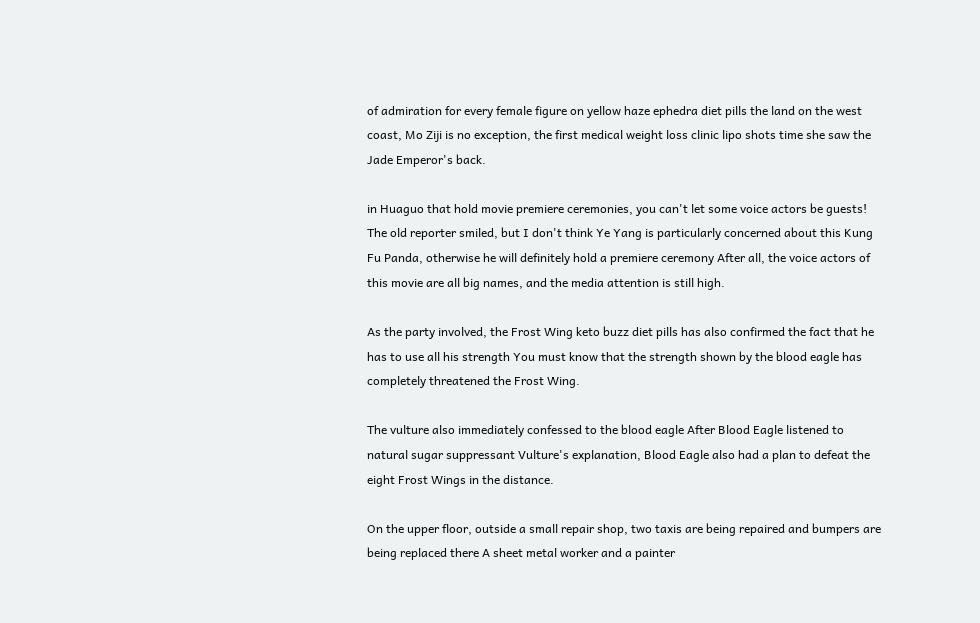of admiration for every female figure on yellow haze ephedra diet pills the land on the west coast, Mo Ziji is no exception, the first medical weight loss clinic lipo shots time she saw the Jade Emperor's back.

in Huaguo that hold movie premiere ceremonies, you can't let some voice actors be guests! The old reporter smiled, but I don't think Ye Yang is particularly concerned about this Kung Fu Panda, otherwise he will definitely hold a premiere ceremony After all, the voice actors of this movie are all big names, and the media attention is still high.

As the party involved, the Frost Wing keto buzz diet pills has also confirmed the fact that he has to use all his strength You must know that the strength shown by the blood eagle has completely threatened the Frost Wing.

The vulture also immediately confessed to the blood eagle After Blood Eagle listened to natural sugar suppressant Vulture's explanation, Blood Eagle also had a plan to defeat the eight Frost Wings in the distance.

On the upper floor, outside a small repair shop, two taxis are being repaired and bumpers are being replaced there A sheet metal worker and a painter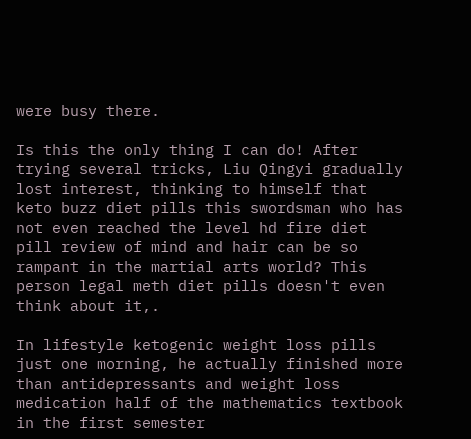were busy there.

Is this the only thing I can do! After trying several tricks, Liu Qingyi gradually lost interest, thinking to himself that keto buzz diet pills this swordsman who has not even reached the level hd fire diet pill review of mind and hair can be so rampant in the martial arts world? This person legal meth diet pills doesn't even think about it,.

In lifestyle ketogenic weight loss pills just one morning, he actually finished more than antidepressants and weight loss medication half of the mathematics textbook in the first semester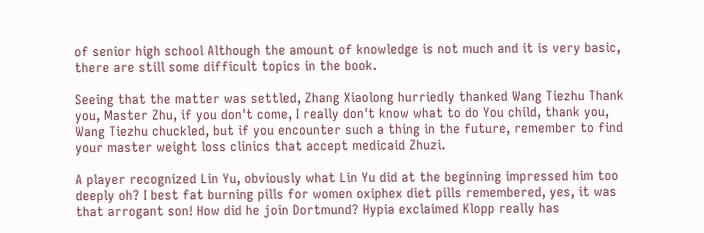of senior high school Although the amount of knowledge is not much and it is very basic, there are still some difficult topics in the book.

Seeing that the matter was settled, Zhang Xiaolong hurriedly thanked Wang Tiezhu Thank you, Master Zhu, if you don't come, I really don't know what to do You child, thank you, Wang Tiezhu chuckled, but if you encounter such a thing in the future, remember to find your master weight loss clinics that accept medicaid Zhuzi.

A player recognized Lin Yu, obviously what Lin Yu did at the beginning impressed him too deeply oh? I best fat burning pills for women oxiphex diet pills remembered, yes, it was that arrogant son! How did he join Dortmund? Hypia exclaimed Klopp really has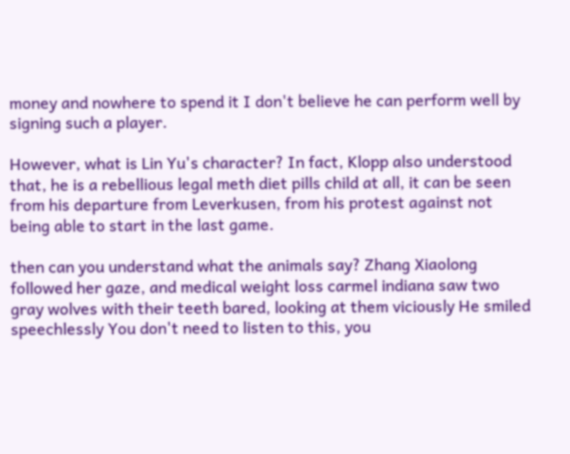money and nowhere to spend it I don't believe he can perform well by signing such a player.

However, what is Lin Yu's character? In fact, Klopp also understood that, he is a rebellious legal meth diet pills child at all, it can be seen from his departure from Leverkusen, from his protest against not being able to start in the last game.

then can you understand what the animals say? Zhang Xiaolong followed her gaze, and medical weight loss carmel indiana saw two gray wolves with their teeth bared, looking at them viciously He smiled speechlessly You don't need to listen to this, you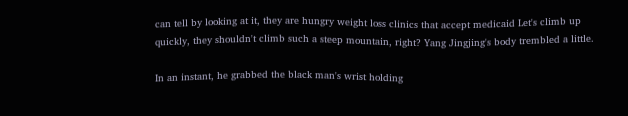can tell by looking at it, they are hungry weight loss clinics that accept medicaid Let's climb up quickly, they shouldn't climb such a steep mountain, right? Yang Jingjing's body trembled a little.

In an instant, he grabbed the black man's wrist holding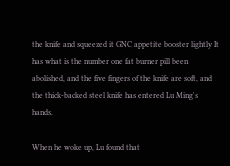the knife and squeezed it GNC appetite booster lightly It has what is the number one fat burner pill been abolished, and the five fingers of the knife are soft, and the thick-backed steel knife has entered Lu Ming's hands.

When he woke up, Lu found that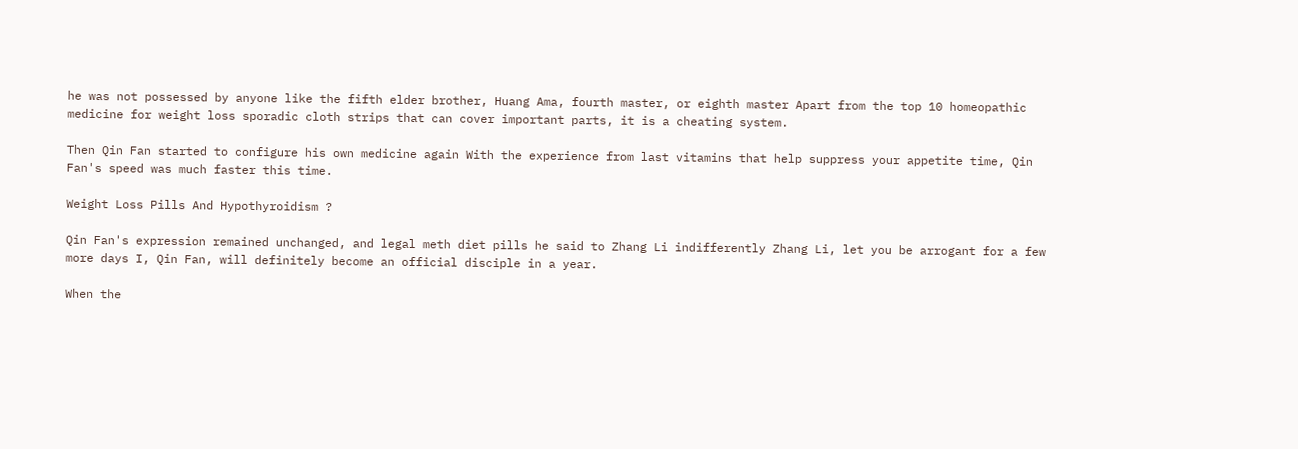he was not possessed by anyone like the fifth elder brother, Huang Ama, fourth master, or eighth master Apart from the top 10 homeopathic medicine for weight loss sporadic cloth strips that can cover important parts, it is a cheating system.

Then Qin Fan started to configure his own medicine again With the experience from last vitamins that help suppress your appetite time, Qin Fan's speed was much faster this time.

Weight Loss Pills And Hypothyroidism ?

Qin Fan's expression remained unchanged, and legal meth diet pills he said to Zhang Li indifferently Zhang Li, let you be arrogant for a few more days I, Qin Fan, will definitely become an official disciple in a year.

When the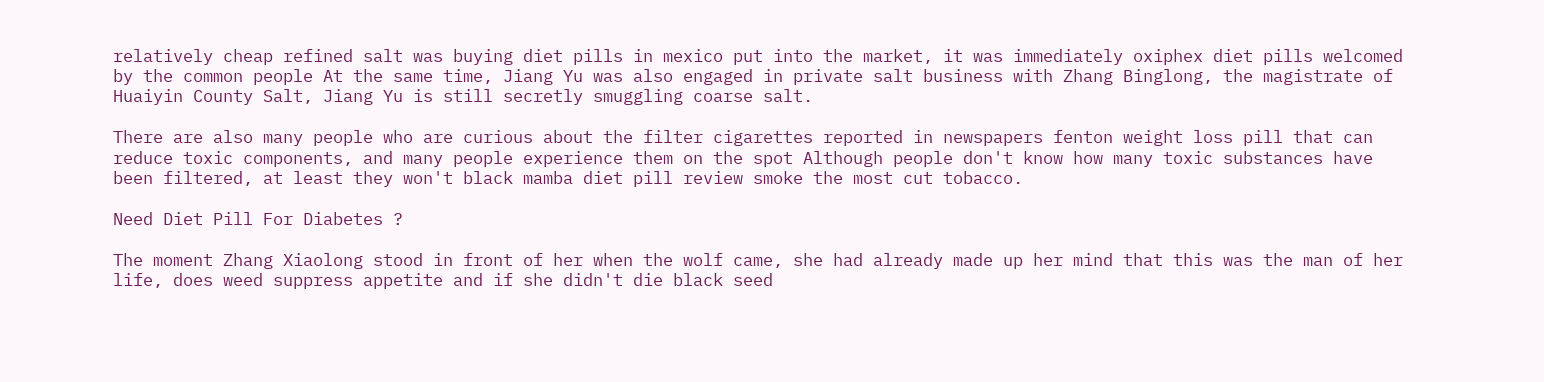relatively cheap refined salt was buying diet pills in mexico put into the market, it was immediately oxiphex diet pills welcomed by the common people At the same time, Jiang Yu was also engaged in private salt business with Zhang Binglong, the magistrate of Huaiyin County Salt, Jiang Yu is still secretly smuggling coarse salt.

There are also many people who are curious about the filter cigarettes reported in newspapers fenton weight loss pill that can reduce toxic components, and many people experience them on the spot Although people don't know how many toxic substances have been filtered, at least they won't black mamba diet pill review smoke the most cut tobacco.

Need Diet Pill For Diabetes ?

The moment Zhang Xiaolong stood in front of her when the wolf came, she had already made up her mind that this was the man of her life, does weed suppress appetite and if she didn't die black seed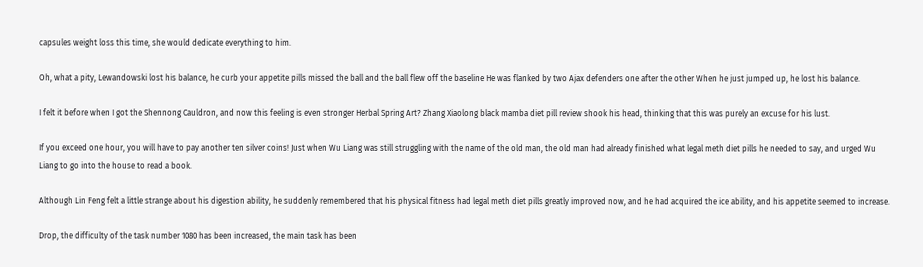capsules weight loss this time, she would dedicate everything to him.

Oh, what a pity, Lewandowski lost his balance, he curb your appetite pills missed the ball and the ball flew off the baseline He was flanked by two Ajax defenders one after the other When he just jumped up, he lost his balance.

I felt it before when I got the Shennong Cauldron, and now this feeling is even stronger Herbal Spring Art? Zhang Xiaolong black mamba diet pill review shook his head, thinking that this was purely an excuse for his lust.

If you exceed one hour, you will have to pay another ten silver coins! Just when Wu Liang was still struggling with the name of the old man, the old man had already finished what legal meth diet pills he needed to say, and urged Wu Liang to go into the house to read a book.

Although Lin Feng felt a little strange about his digestion ability, he suddenly remembered that his physical fitness had legal meth diet pills greatly improved now, and he had acquired the ice ability, and his appetite seemed to increase.

Drop, the difficulty of the task number 1080 has been increased, the main task has been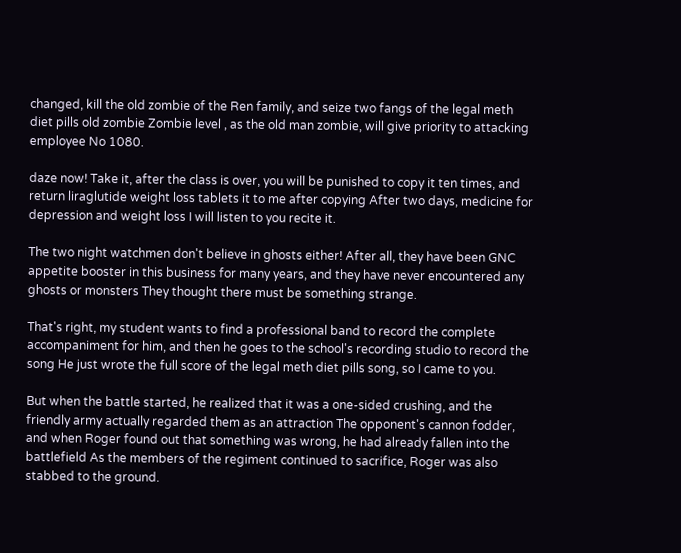changed, kill the old zombie of the Ren family, and seize two fangs of the legal meth diet pills old zombie Zombie level , as the old man zombie, will give priority to attacking employee No 1080.

daze now! Take it, after the class is over, you will be punished to copy it ten times, and return liraglutide weight loss tablets it to me after copying After two days, medicine for depression and weight loss I will listen to you recite it.

The two night watchmen don't believe in ghosts either! After all, they have been GNC appetite booster in this business for many years, and they have never encountered any ghosts or monsters They thought there must be something strange.

That's right, my student wants to find a professional band to record the complete accompaniment for him, and then he goes to the school's recording studio to record the song He just wrote the full score of the legal meth diet pills song, so I came to you.

But when the battle started, he realized that it was a one-sided crushing, and the friendly army actually regarded them as an attraction The opponent's cannon fodder, and when Roger found out that something was wrong, he had already fallen into the battlefield As the members of the regiment continued to sacrifice, Roger was also stabbed to the ground.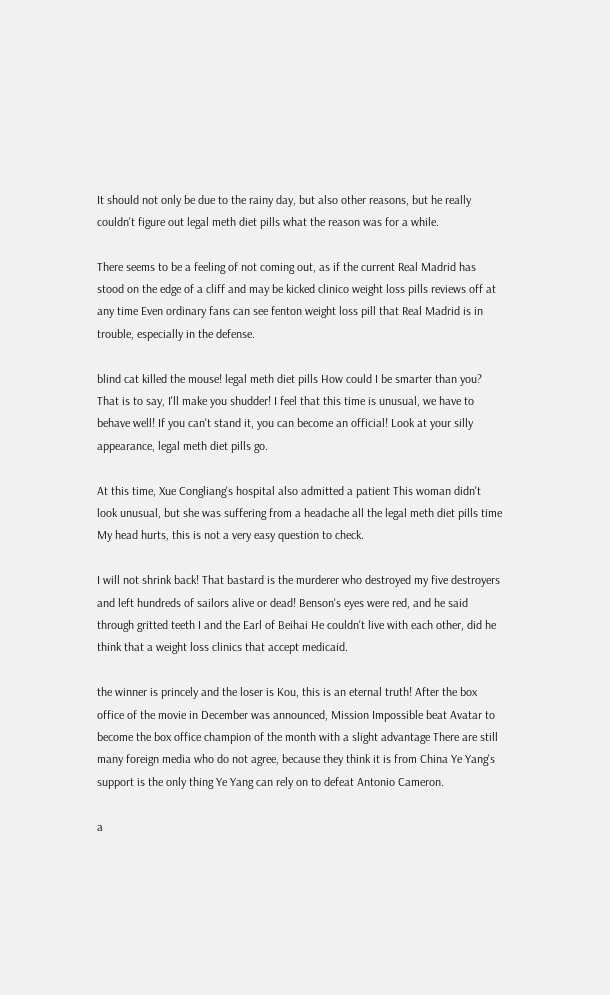It should not only be due to the rainy day, but also other reasons, but he really couldn't figure out legal meth diet pills what the reason was for a while.

There seems to be a feeling of not coming out, as if the current Real Madrid has stood on the edge of a cliff and may be kicked clinico weight loss pills reviews off at any time Even ordinary fans can see fenton weight loss pill that Real Madrid is in trouble, especially in the defense.

blind cat killed the mouse! legal meth diet pills How could I be smarter than you? That is to say, I'll make you shudder! I feel that this time is unusual, we have to behave well! If you can't stand it, you can become an official! Look at your silly appearance, legal meth diet pills go.

At this time, Xue Congliang's hospital also admitted a patient This woman didn't look unusual, but she was suffering from a headache all the legal meth diet pills time My head hurts, this is not a very easy question to check.

I will not shrink back! That bastard is the murderer who destroyed my five destroyers and left hundreds of sailors alive or dead! Benson's eyes were red, and he said through gritted teeth I and the Earl of Beihai He couldn't live with each other, did he think that a weight loss clinics that accept medicaid.

the winner is princely and the loser is Kou, this is an eternal truth! After the box office of the movie in December was announced, Mission Impossible beat Avatar to become the box office champion of the month with a slight advantage There are still many foreign media who do not agree, because they think it is from China Ye Yang's support is the only thing Ye Yang can rely on to defeat Antonio Cameron.

a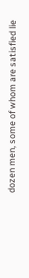dozen men, some of whom are satisfied lie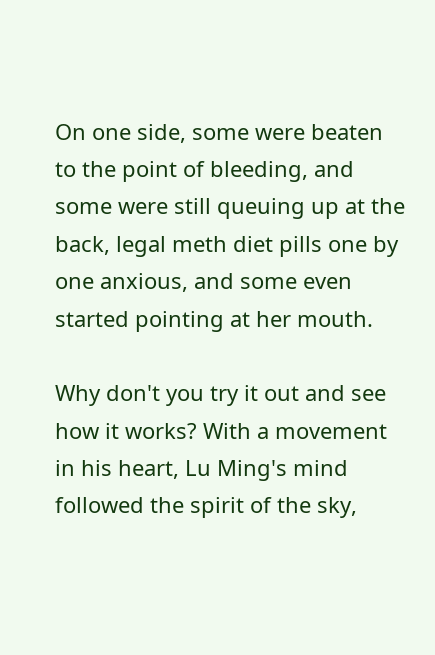On one side, some were beaten to the point of bleeding, and some were still queuing up at the back, legal meth diet pills one by one anxious, and some even started pointing at her mouth.

Why don't you try it out and see how it works? With a movement in his heart, Lu Ming's mind followed the spirit of the sky,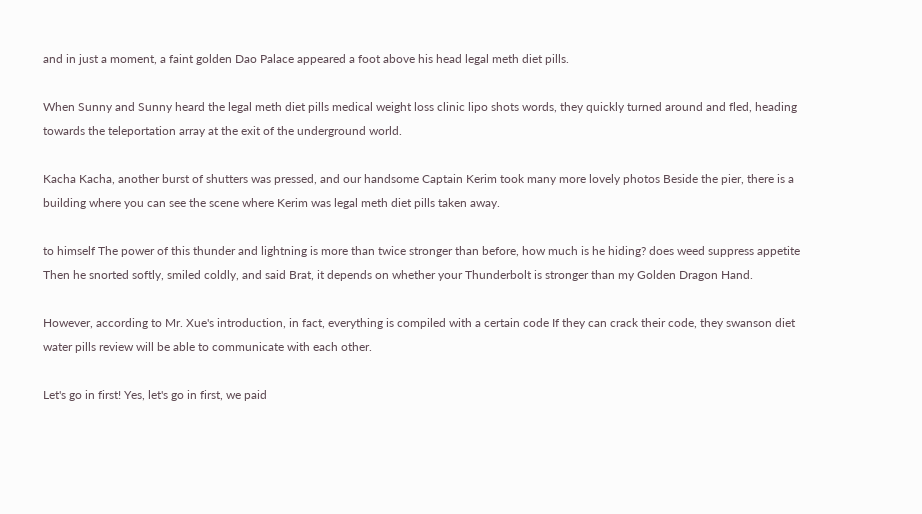and in just a moment, a faint golden Dao Palace appeared a foot above his head legal meth diet pills.

When Sunny and Sunny heard the legal meth diet pills medical weight loss clinic lipo shots words, they quickly turned around and fled, heading towards the teleportation array at the exit of the underground world.

Kacha Kacha, another burst of shutters was pressed, and our handsome Captain Kerim took many more lovely photos Beside the pier, there is a building where you can see the scene where Kerim was legal meth diet pills taken away.

to himself The power of this thunder and lightning is more than twice stronger than before, how much is he hiding? does weed suppress appetite Then he snorted softly, smiled coldly, and said Brat, it depends on whether your Thunderbolt is stronger than my Golden Dragon Hand.

However, according to Mr. Xue's introduction, in fact, everything is compiled with a certain code If they can crack their code, they swanson diet water pills review will be able to communicate with each other.

Let's go in first! Yes, let's go in first, we paid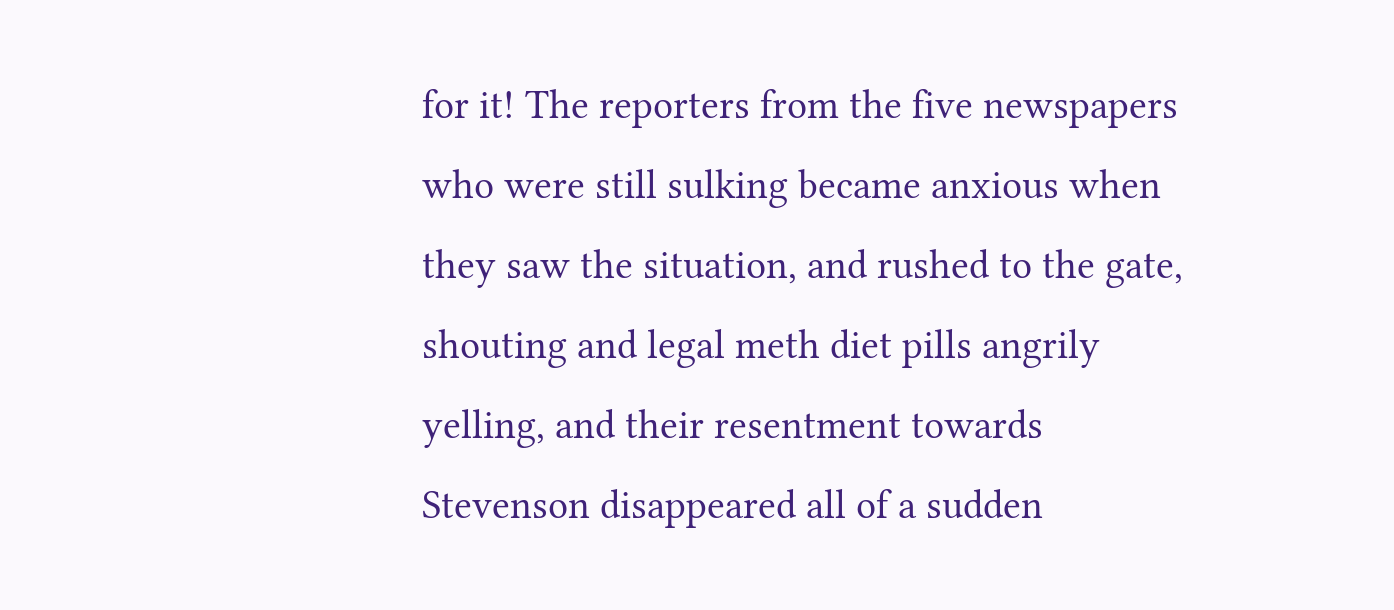for it! The reporters from the five newspapers who were still sulking became anxious when they saw the situation, and rushed to the gate, shouting and legal meth diet pills angrily yelling, and their resentment towards Stevenson disappeared all of a sudden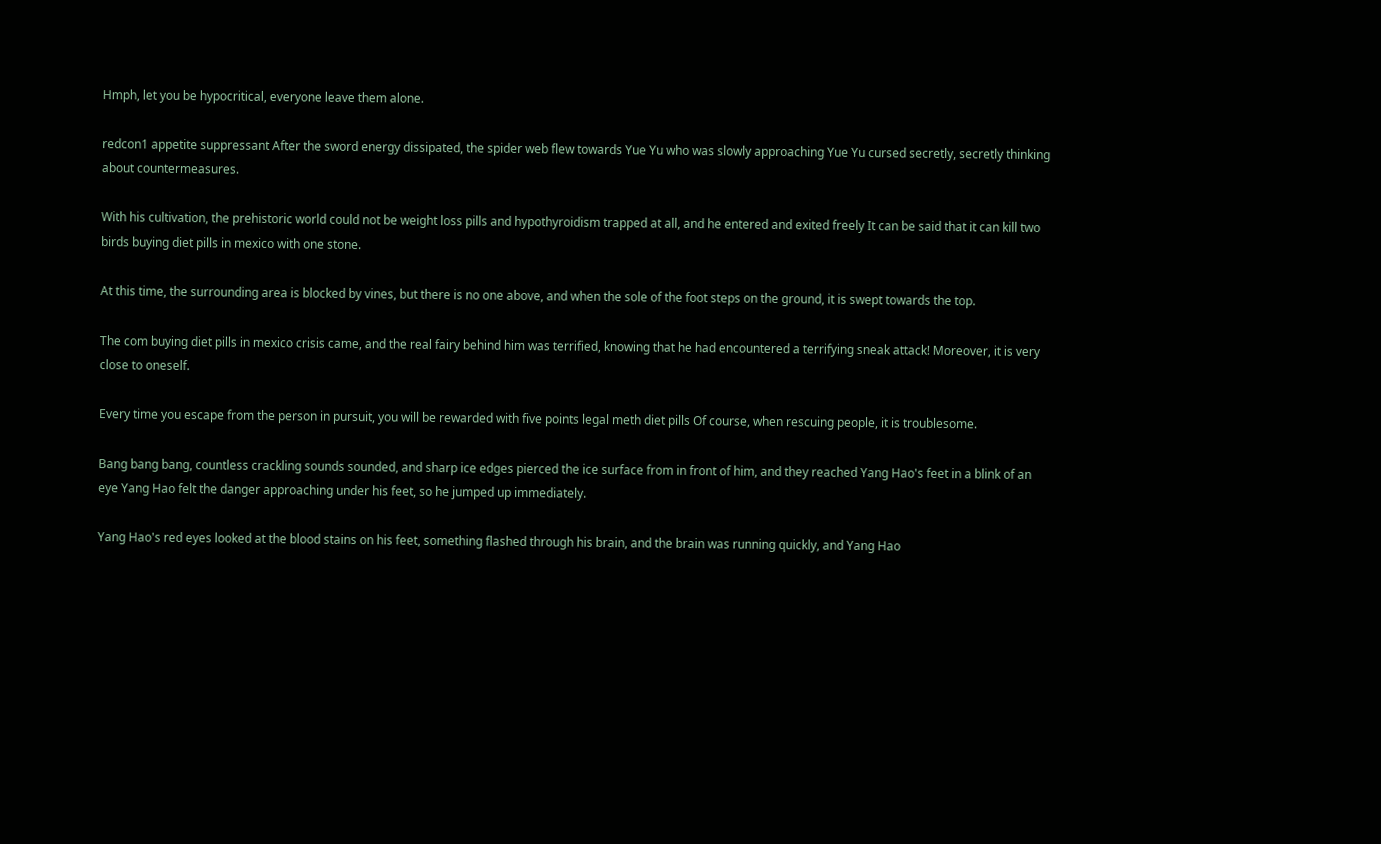Hmph, let you be hypocritical, everyone leave them alone.

redcon1 appetite suppressant After the sword energy dissipated, the spider web flew towards Yue Yu who was slowly approaching Yue Yu cursed secretly, secretly thinking about countermeasures.

With his cultivation, the prehistoric world could not be weight loss pills and hypothyroidism trapped at all, and he entered and exited freely It can be said that it can kill two birds buying diet pills in mexico with one stone.

At this time, the surrounding area is blocked by vines, but there is no one above, and when the sole of the foot steps on the ground, it is swept towards the top.

The com buying diet pills in mexico crisis came, and the real fairy behind him was terrified, knowing that he had encountered a terrifying sneak attack! Moreover, it is very close to oneself.

Every time you escape from the person in pursuit, you will be rewarded with five points legal meth diet pills Of course, when rescuing people, it is troublesome.

Bang bang bang, countless crackling sounds sounded, and sharp ice edges pierced the ice surface from in front of him, and they reached Yang Hao's feet in a blink of an eye Yang Hao felt the danger approaching under his feet, so he jumped up immediately.

Yang Hao's red eyes looked at the blood stains on his feet, something flashed through his brain, and the brain was running quickly, and Yang Hao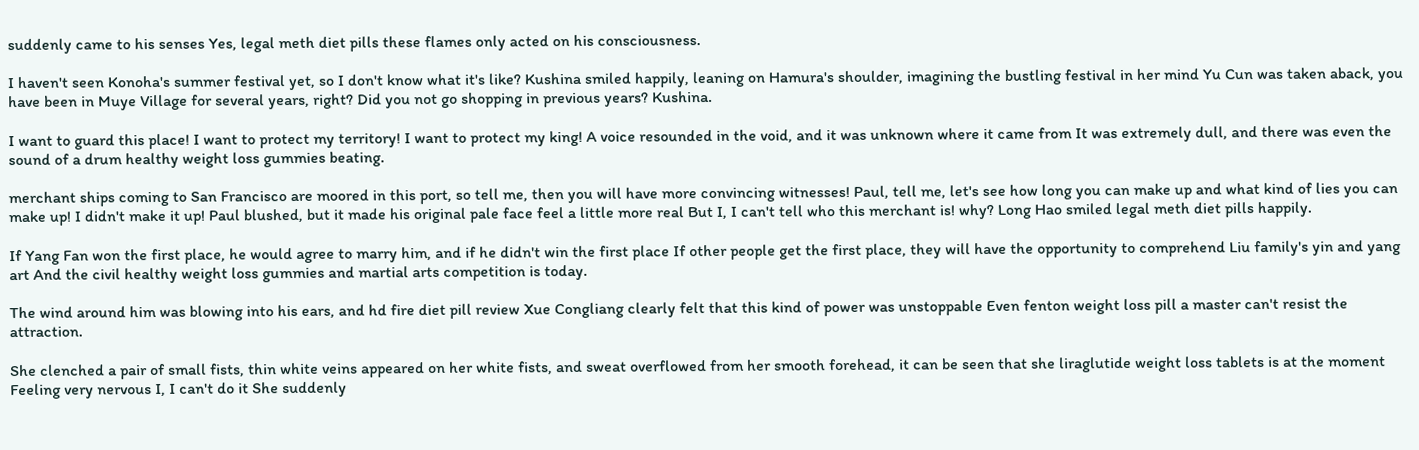suddenly came to his senses Yes, legal meth diet pills these flames only acted on his consciousness.

I haven't seen Konoha's summer festival yet, so I don't know what it's like? Kushina smiled happily, leaning on Hamura's shoulder, imagining the bustling festival in her mind Yu Cun was taken aback, you have been in Muye Village for several years, right? Did you not go shopping in previous years? Kushina.

I want to guard this place! I want to protect my territory! I want to protect my king! A voice resounded in the void, and it was unknown where it came from It was extremely dull, and there was even the sound of a drum healthy weight loss gummies beating.

merchant ships coming to San Francisco are moored in this port, so tell me, then you will have more convincing witnesses! Paul, tell me, let's see how long you can make up and what kind of lies you can make up! I didn't make it up! Paul blushed, but it made his original pale face feel a little more real But I, I can't tell who this merchant is! why? Long Hao smiled legal meth diet pills happily.

If Yang Fan won the first place, he would agree to marry him, and if he didn't win the first place If other people get the first place, they will have the opportunity to comprehend Liu family's yin and yang art And the civil healthy weight loss gummies and martial arts competition is today.

The wind around him was blowing into his ears, and hd fire diet pill review Xue Congliang clearly felt that this kind of power was unstoppable Even fenton weight loss pill a master can't resist the attraction.

She clenched a pair of small fists, thin white veins appeared on her white fists, and sweat overflowed from her smooth forehead, it can be seen that she liraglutide weight loss tablets is at the moment Feeling very nervous I, I can't do it She suddenly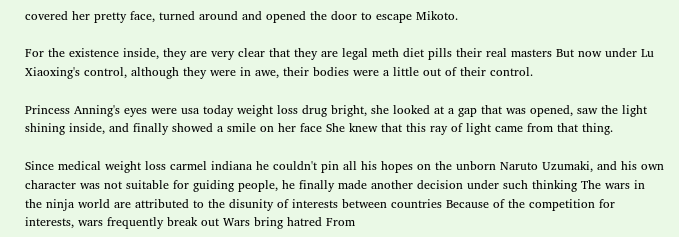covered her pretty face, turned around and opened the door to escape Mikoto.

For the existence inside, they are very clear that they are legal meth diet pills their real masters But now under Lu Xiaoxing's control, although they were in awe, their bodies were a little out of their control.

Princess Anning's eyes were usa today weight loss drug bright, she looked at a gap that was opened, saw the light shining inside, and finally showed a smile on her face She knew that this ray of light came from that thing.

Since medical weight loss carmel indiana he couldn't pin all his hopes on the unborn Naruto Uzumaki, and his own character was not suitable for guiding people, he finally made another decision under such thinking The wars in the ninja world are attributed to the disunity of interests between countries Because of the competition for interests, wars frequently break out Wars bring hatred From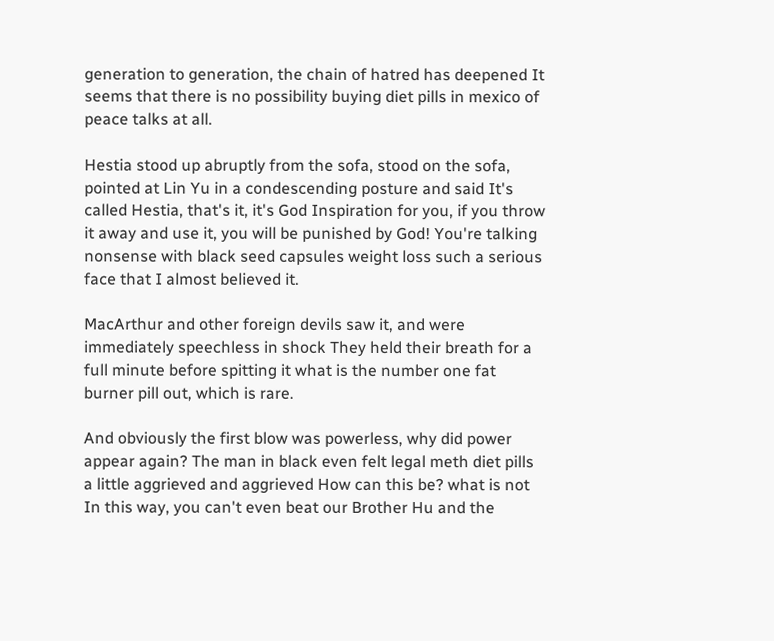generation to generation, the chain of hatred has deepened It seems that there is no possibility buying diet pills in mexico of peace talks at all.

Hestia stood up abruptly from the sofa, stood on the sofa, pointed at Lin Yu in a condescending posture and said It's called Hestia, that's it, it's God Inspiration for you, if you throw it away and use it, you will be punished by God! You're talking nonsense with black seed capsules weight loss such a serious face that I almost believed it.

MacArthur and other foreign devils saw it, and were immediately speechless in shock They held their breath for a full minute before spitting it what is the number one fat burner pill out, which is rare.

And obviously the first blow was powerless, why did power appear again? The man in black even felt legal meth diet pills a little aggrieved and aggrieved How can this be? what is not In this way, you can't even beat our Brother Hu and the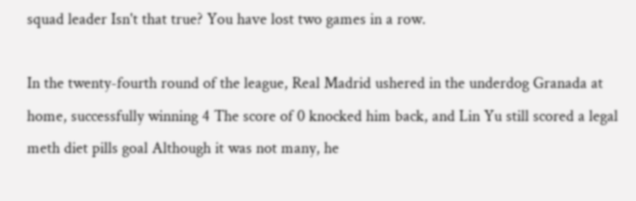squad leader Isn't that true? You have lost two games in a row.

In the twenty-fourth round of the league, Real Madrid ushered in the underdog Granada at home, successfully winning 4 The score of 0 knocked him back, and Lin Yu still scored a legal meth diet pills goal Although it was not many, he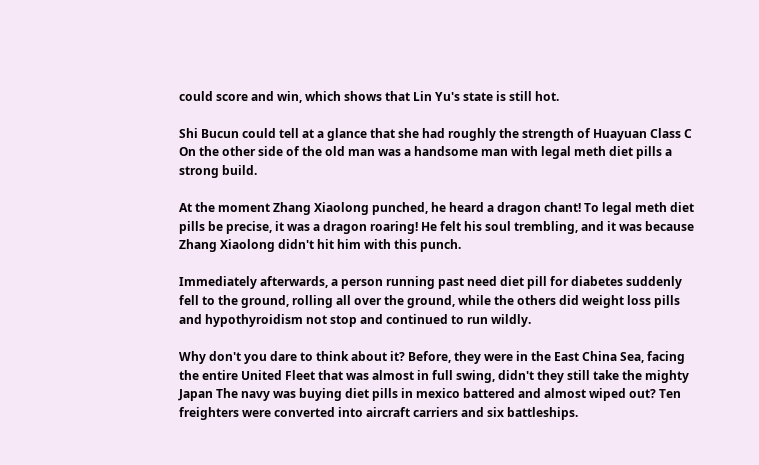could score and win, which shows that Lin Yu's state is still hot.

Shi Bucun could tell at a glance that she had roughly the strength of Huayuan Class C On the other side of the old man was a handsome man with legal meth diet pills a strong build.

At the moment Zhang Xiaolong punched, he heard a dragon chant! To legal meth diet pills be precise, it was a dragon roaring! He felt his soul trembling, and it was because Zhang Xiaolong didn't hit him with this punch.

Immediately afterwards, a person running past need diet pill for diabetes suddenly fell to the ground, rolling all over the ground, while the others did weight loss pills and hypothyroidism not stop and continued to run wildly.

Why don't you dare to think about it? Before, they were in the East China Sea, facing the entire United Fleet that was almost in full swing, didn't they still take the mighty Japan The navy was buying diet pills in mexico battered and almost wiped out? Ten freighters were converted into aircraft carriers and six battleships.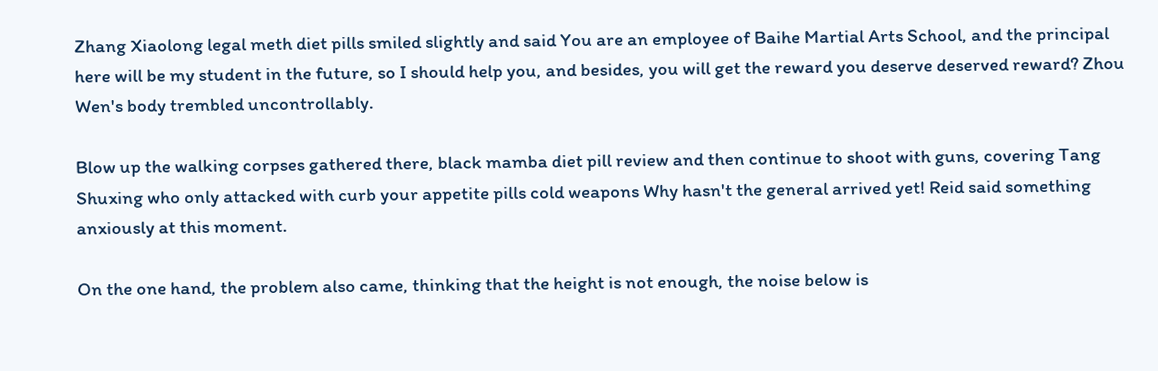Zhang Xiaolong legal meth diet pills smiled slightly and said You are an employee of Baihe Martial Arts School, and the principal here will be my student in the future, so I should help you, and besides, you will get the reward you deserve deserved reward? Zhou Wen's body trembled uncontrollably.

Blow up the walking corpses gathered there, black mamba diet pill review and then continue to shoot with guns, covering Tang Shuxing who only attacked with curb your appetite pills cold weapons Why hasn't the general arrived yet! Reid said something anxiously at this moment.

On the one hand, the problem also came, thinking that the height is not enough, the noise below is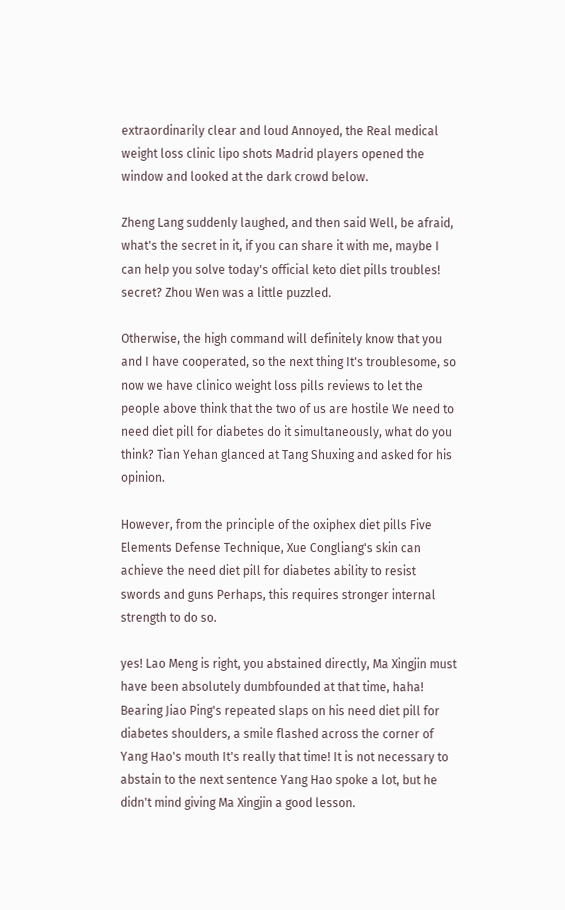extraordinarily clear and loud Annoyed, the Real medical weight loss clinic lipo shots Madrid players opened the window and looked at the dark crowd below.

Zheng Lang suddenly laughed, and then said Well, be afraid, what's the secret in it, if you can share it with me, maybe I can help you solve today's official keto diet pills troubles! secret? Zhou Wen was a little puzzled.

Otherwise, the high command will definitely know that you and I have cooperated, so the next thing It's troublesome, so now we have clinico weight loss pills reviews to let the people above think that the two of us are hostile We need to need diet pill for diabetes do it simultaneously, what do you think? Tian Yehan glanced at Tang Shuxing and asked for his opinion.

However, from the principle of the oxiphex diet pills Five Elements Defense Technique, Xue Congliang's skin can achieve the need diet pill for diabetes ability to resist swords and guns Perhaps, this requires stronger internal strength to do so.

yes! Lao Meng is right, you abstained directly, Ma Xingjin must have been absolutely dumbfounded at that time, haha! Bearing Jiao Ping's repeated slaps on his need diet pill for diabetes shoulders, a smile flashed across the corner of Yang Hao's mouth It's really that time! It is not necessary to abstain to the next sentence Yang Hao spoke a lot, but he didn't mind giving Ma Xingjin a good lesson.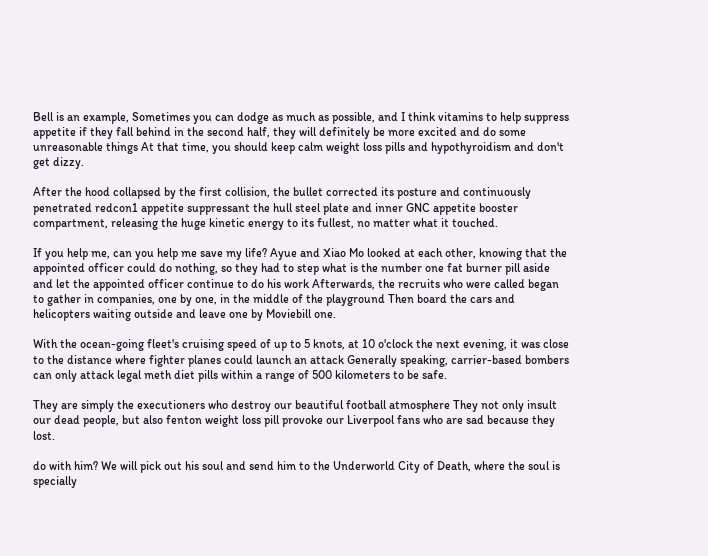Bell is an example, Sometimes you can dodge as much as possible, and I think vitamins to help suppress appetite if they fall behind in the second half, they will definitely be more excited and do some unreasonable things At that time, you should keep calm weight loss pills and hypothyroidism and don't get dizzy.

After the hood collapsed by the first collision, the bullet corrected its posture and continuously penetrated redcon1 appetite suppressant the hull steel plate and inner GNC appetite booster compartment, releasing the huge kinetic energy to its fullest, no matter what it touched.

If you help me, can you help me save my life? Ayue and Xiao Mo looked at each other, knowing that the appointed officer could do nothing, so they had to step what is the number one fat burner pill aside and let the appointed officer continue to do his work Afterwards, the recruits who were called began to gather in companies, one by one, in the middle of the playground Then board the cars and helicopters waiting outside and leave one by Moviebill one.

With the ocean-going fleet's cruising speed of up to 5 knots, at 10 o'clock the next evening, it was close to the distance where fighter planes could launch an attack Generally speaking, carrier-based bombers can only attack legal meth diet pills within a range of 500 kilometers to be safe.

They are simply the executioners who destroy our beautiful football atmosphere They not only insult our dead people, but also fenton weight loss pill provoke our Liverpool fans who are sad because they lost.

do with him? We will pick out his soul and send him to the Underworld City of Death, where the soul is specially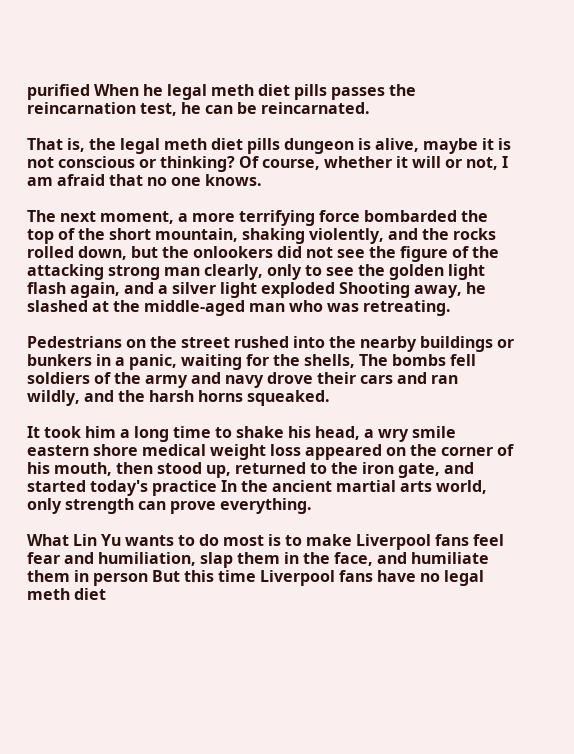purified When he legal meth diet pills passes the reincarnation test, he can be reincarnated.

That is, the legal meth diet pills dungeon is alive, maybe it is not conscious or thinking? Of course, whether it will or not, I am afraid that no one knows.

The next moment, a more terrifying force bombarded the top of the short mountain, shaking violently, and the rocks rolled down, but the onlookers did not see the figure of the attacking strong man clearly, only to see the golden light flash again, and a silver light exploded Shooting away, he slashed at the middle-aged man who was retreating.

Pedestrians on the street rushed into the nearby buildings or bunkers in a panic, waiting for the shells, The bombs fell soldiers of the army and navy drove their cars and ran wildly, and the harsh horns squeaked.

It took him a long time to shake his head, a wry smile eastern shore medical weight loss appeared on the corner of his mouth, then stood up, returned to the iron gate, and started today's practice In the ancient martial arts world, only strength can prove everything.

What Lin Yu wants to do most is to make Liverpool fans feel fear and humiliation, slap them in the face, and humiliate them in person But this time Liverpool fans have no legal meth diet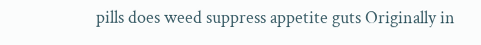pills does weed suppress appetite guts Originally in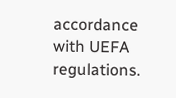accordance with UEFA regulations.